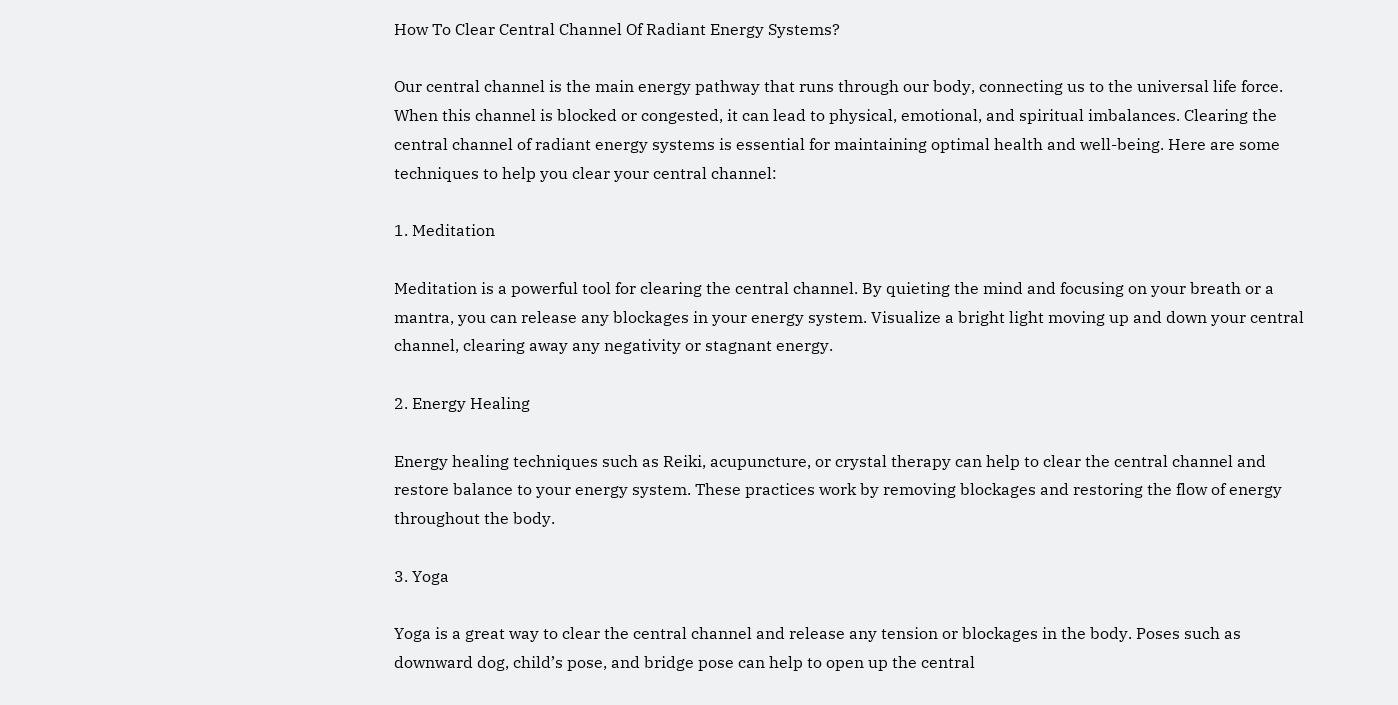How To Clear Central Channel Of Radiant Energy Systems?

Our central channel is the main energy pathway that runs through our body, connecting us to the universal life force. When this channel is blocked or congested, it can lead to physical, emotional, and spiritual imbalances. Clearing the central channel of radiant energy systems is essential for maintaining optimal health and well-being. Here are some techniques to help you clear your central channel:

1. Meditation

Meditation is a powerful tool for clearing the central channel. By quieting the mind and focusing on your breath or a mantra, you can release any blockages in your energy system. Visualize a bright light moving up and down your central channel, clearing away any negativity or stagnant energy.

2. Energy Healing

Energy healing techniques such as Reiki, acupuncture, or crystal therapy can help to clear the central channel and restore balance to your energy system. These practices work by removing blockages and restoring the flow of energy throughout the body.

3. Yoga

Yoga is a great way to clear the central channel and release any tension or blockages in the body. Poses such as downward dog, child’s pose, and bridge pose can help to open up the central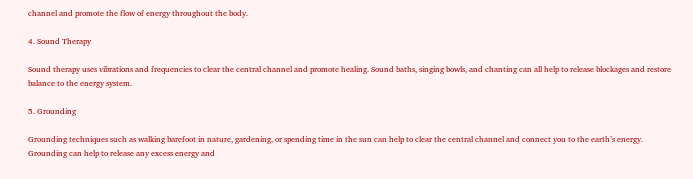channel and promote the flow of energy throughout the body.

4. Sound Therapy

Sound therapy uses vibrations and frequencies to clear the central channel and promote healing. Sound baths, singing bowls, and chanting can all help to release blockages and restore balance to the energy system.

5. Grounding

Grounding techniques such as walking barefoot in nature, gardening, or spending time in the sun can help to clear the central channel and connect you to the earth’s energy. Grounding can help to release any excess energy and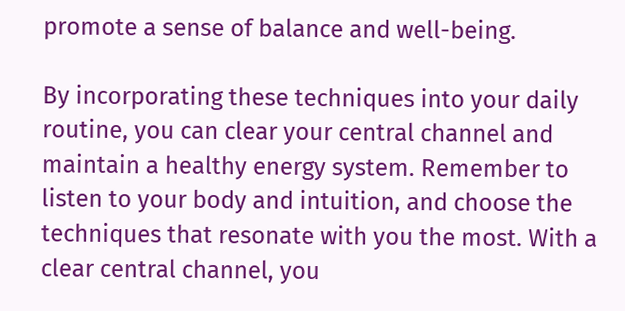promote a sense of balance and well-being.

By incorporating these techniques into your daily routine, you can clear your central channel and maintain a healthy energy system. Remember to listen to your body and intuition, and choose the techniques that resonate with you the most. With a clear central channel, you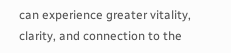can experience greater vitality, clarity, and connection to the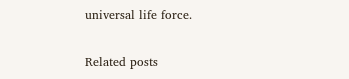universal life force.

Related posts